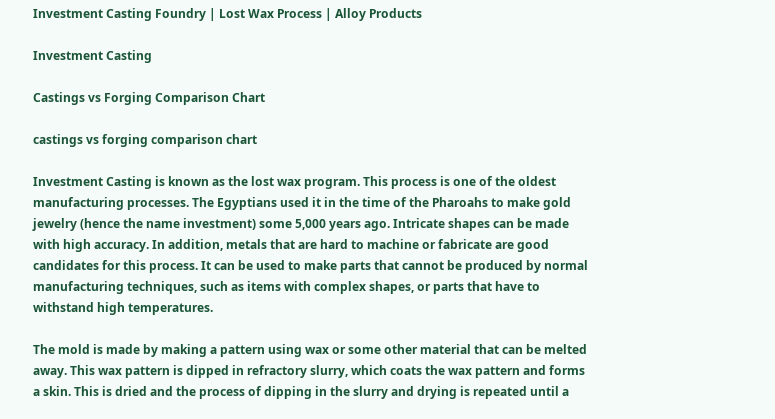Investment Casting Foundry | Lost Wax Process | Alloy Products

Investment Casting

Castings vs Forging Comparison Chart

castings vs forging comparison chart

Investment Casting is known as the lost wax program. This process is one of the oldest manufacturing processes. The Egyptians used it in the time of the Pharoahs to make gold jewelry (hence the name investment) some 5,000 years ago. Intricate shapes can be made with high accuracy. In addition, metals that are hard to machine or fabricate are good candidates for this process. It can be used to make parts that cannot be produced by normal manufacturing techniques, such as items with complex shapes, or parts that have to withstand high temperatures.

The mold is made by making a pattern using wax or some other material that can be melted away. This wax pattern is dipped in refractory slurry, which coats the wax pattern and forms a skin. This is dried and the process of dipping in the slurry and drying is repeated until a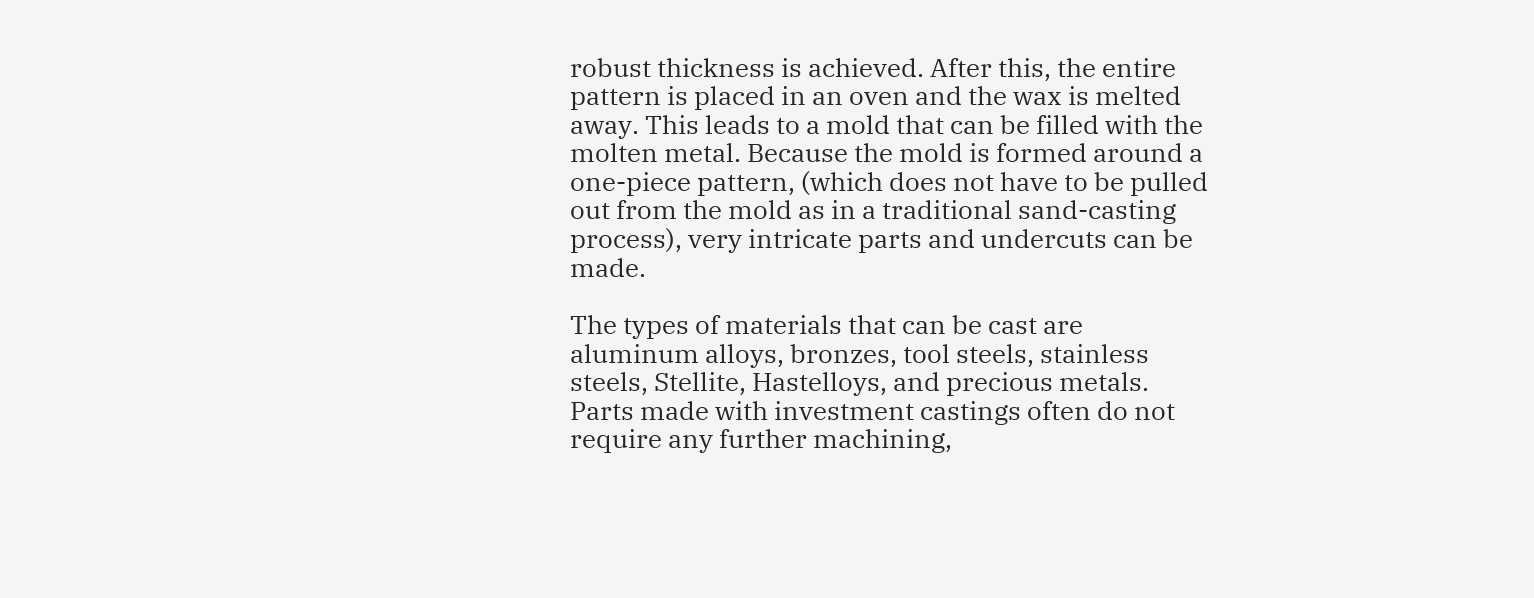robust thickness is achieved. After this, the entire pattern is placed in an oven and the wax is melted away. This leads to a mold that can be filled with the molten metal. Because the mold is formed around a one-piece pattern, (which does not have to be pulled out from the mold as in a traditional sand-casting process), very intricate parts and undercuts can be made.

The types of materials that can be cast are aluminum alloys, bronzes, tool steels, stainless steels, Stellite, Hastelloys, and precious metals. Parts made with investment castings often do not require any further machining,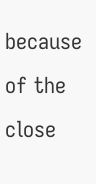because of the close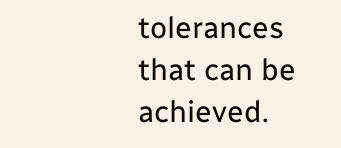tolerances that can be achieved.